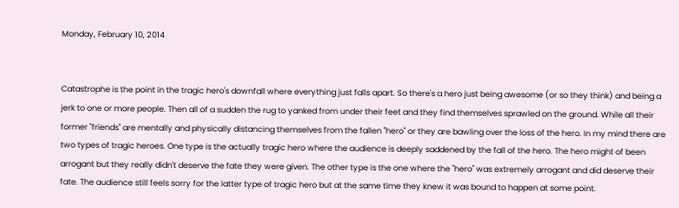Monday, February 10, 2014


Catastrophe is the point in the tragic hero's downfall where everything just falls apart. So there's a hero just being awesome (or so they think) and being a jerk to one or more people. Then all of a sudden the rug to yanked from under their feet and they find themselves sprawled on the ground. While all their former "friends" are mentally and physically distancing themselves from the fallen "hero" or they are bawling over the loss of the hero. In my mind there are two types of tragic heroes. One type is the actually tragic hero where the audience is deeply saddened by the fall of the hero. The hero might of been arrogant but they really didn't deserve the fate they were given. The other type is the one where the "hero" was extremely arrogant and did deserve their fate. The audience still feels sorry for the latter type of tragic hero but at the same time they knew it was bound to happen at some point.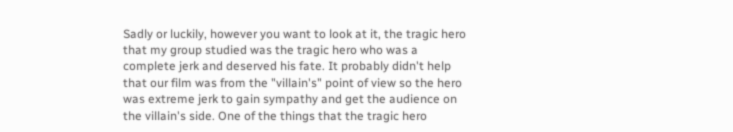Sadly or luckily, however you want to look at it, the tragic hero that my group studied was the tragic hero who was a complete jerk and deserved his fate. It probably didn't help that our film was from the "villain's" point of view so the hero was extreme jerk to gain sympathy and get the audience on the villain's side. One of the things that the tragic hero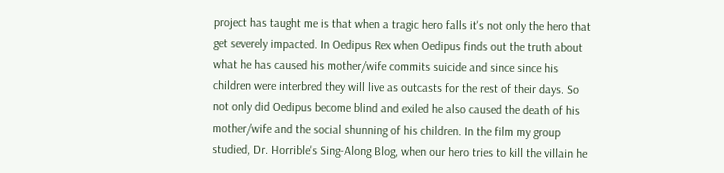project has taught me is that when a tragic hero falls it's not only the hero that get severely impacted. In Oedipus Rex when Oedipus finds out the truth about what he has caused his mother/wife commits suicide and since since his children were interbred they will live as outcasts for the rest of their days. So not only did Oedipus become blind and exiled he also caused the death of his mother/wife and the social shunning of his children. In the film my group studied, Dr. Horrible's Sing-Along Blog, when our hero tries to kill the villain he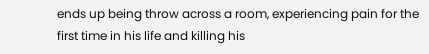ends up being throw across a room, experiencing pain for the first time in his life and killing his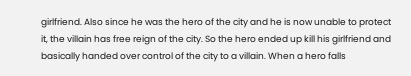girlfriend. Also since he was the hero of the city and he is now unable to protect it, the villain has free reign of the city. So the hero ended up kill his girlfriend and basically handed over control of the city to a villain. When a hero falls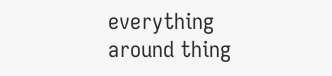everything around thing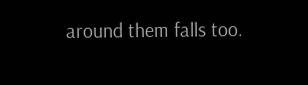around them falls too.